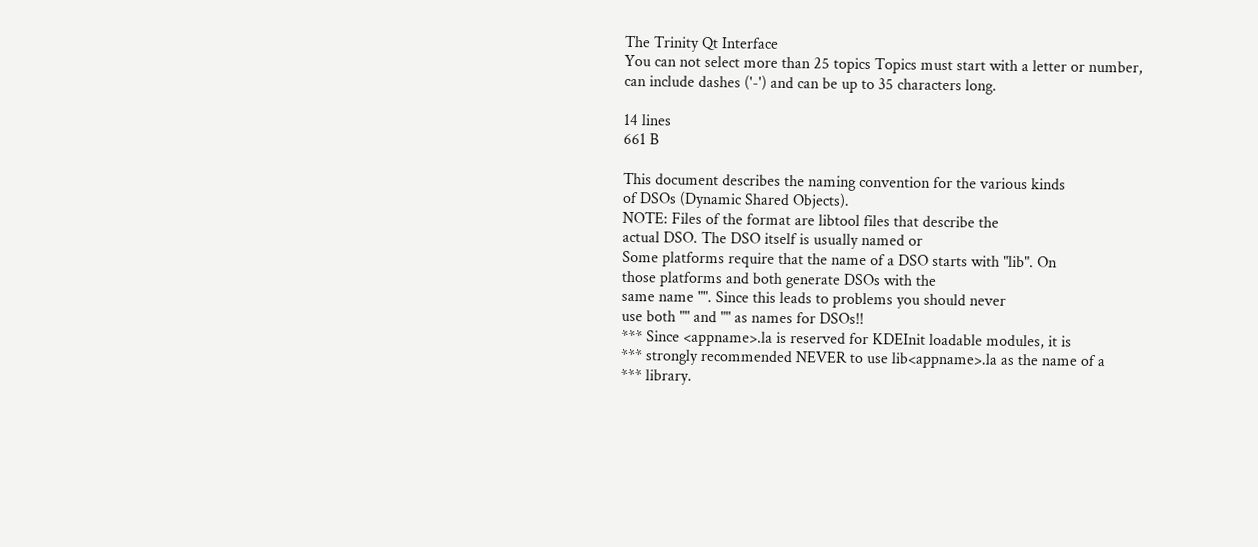The Trinity Qt Interface
You can not select more than 25 topics Topics must start with a letter or number, can include dashes ('-') and can be up to 35 characters long.

14 lines
661 B

This document describes the naming convention for the various kinds
of DSOs (Dynamic Shared Objects).
NOTE: Files of the format are libtool files that describe the
actual DSO. The DSO itself is usually named or
Some platforms require that the name of a DSO starts with "lib". On
those platforms and both generate DSOs with the
same name "". Since this leads to problems you should never
use both "" and "" as names for DSOs!!
*** Since <appname>.la is reserved for KDEInit loadable modules, it is
*** strongly recommended NEVER to use lib<appname>.la as the name of a
*** library.